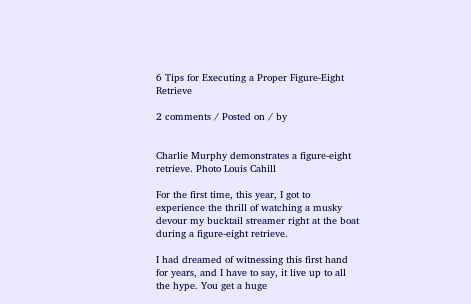6 Tips for Executing a Proper Figure-Eight Retrieve

2 comments / Posted on / by


Charlie Murphy demonstrates a figure-eight retrieve. Photo Louis Cahill

For the first time, this year, I got to experience the thrill of watching a musky devour my bucktail streamer right at the boat during a figure-eight retrieve.

I had dreamed of witnessing this first hand for years, and I have to say, it live up to all the hype. You get a huge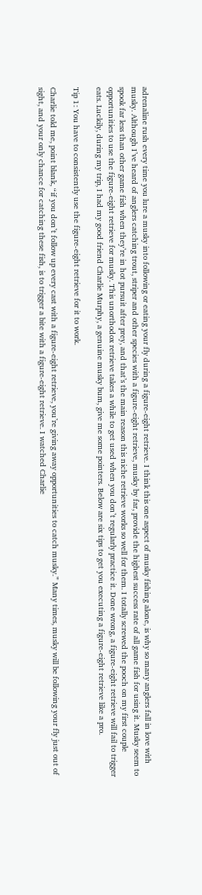adrenaline rush every time you lure a musky into following or eating your fly during a figure-eight retrieve. I think this one aspect of musky fishing alone, is why so many anglers fall in love with musky. Although I’ve heard of anglers catching trout, striper and other species with a figure-eight retrieve, musky by far, provide the highest success rate of all game fish for using it. Musky seem to spook far less than other game fish when they’re in hot pursuit after prey, and that’s the main reason this niche retrieve works so well for them. I totally screwed the pooch on my first couple opportunities to use the figure-eight retrieve for musky. This unorthodox retrieve takes a while to get used when you don’t regularly practice it. Done wrong, a figure-eight retrieve will fail to trigger eats. Luckily, during my trip, I had my good friend Charlie Murphy, a genuine musky bum, give me some pointers. Below are six tips to get you executing a figure-eight retrieve like a pro.

Tip 1: You have to consistently use the figure-eight retrieve for it to work.

Charlie told me, point blank, “if you don’t follow up every cast with a figure-eight retrieve, you’re giving away opportunities to catch musky.” Many times, musky will be following your fly just out of sight, and your only chance for catching these fish, is to trigger a bite with a figure-eight retrieve. I watched Charlie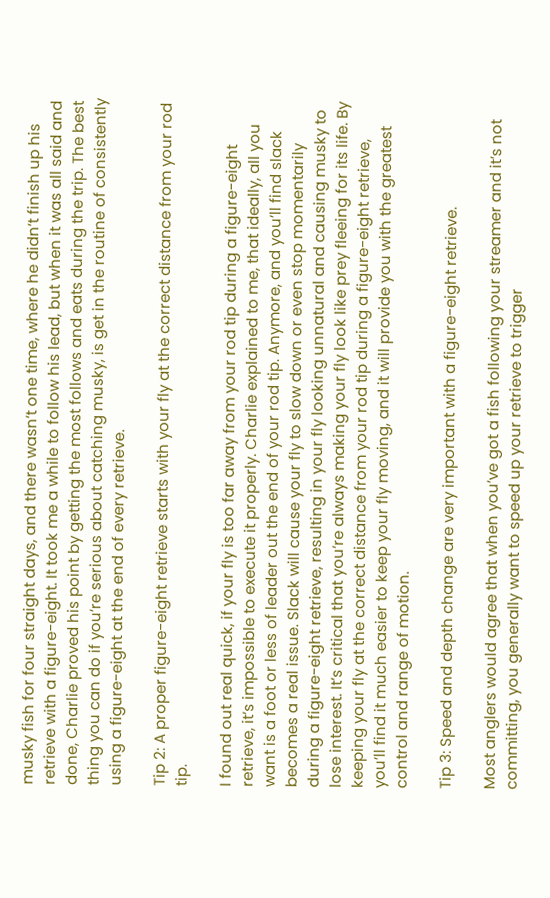musky fish for four straight days, and there wasn’t one time, where he didn’t finish up his retrieve with a figure-eight. It took me a while to follow his lead, but when it was all said and done, Charlie proved his point by getting the most follows and eats during the trip. The best thing you can do if you’re serious about catching musky, is get in the routine of consistently using a figure-eight at the end of every retrieve.

Tip 2: A proper figure-eight retrieve starts with your fly at the correct distance from your rod tip.

I found out real quick, if your fly is too far away from your rod tip during a figure-eight retrieve, it’s impossible to execute it properly. Charlie explained to me, that ideally, all you want is a foot or less of leader out the end of your rod tip. Anymore, and you’ll find slack becomes a real issue. Slack will cause your fly to slow down or even stop momentarily during a figure-eight retrieve, resulting in your fly looking unnatural and causing musky to lose interest. It’s critical that you’re always making your fly look like prey fleeing for its life. By keeping your fly at the correct distance from your rod tip during a figure-eight retrieve, you’ll find it much easier to keep your fly moving, and it will provide you with the greatest control and range of motion.

Tip 3: Speed and depth change are very important with a figure-eight retrieve.

Most anglers would agree that when you’ve got a fish following your streamer and it’s not committing, you generally want to speed up your retrieve to trigger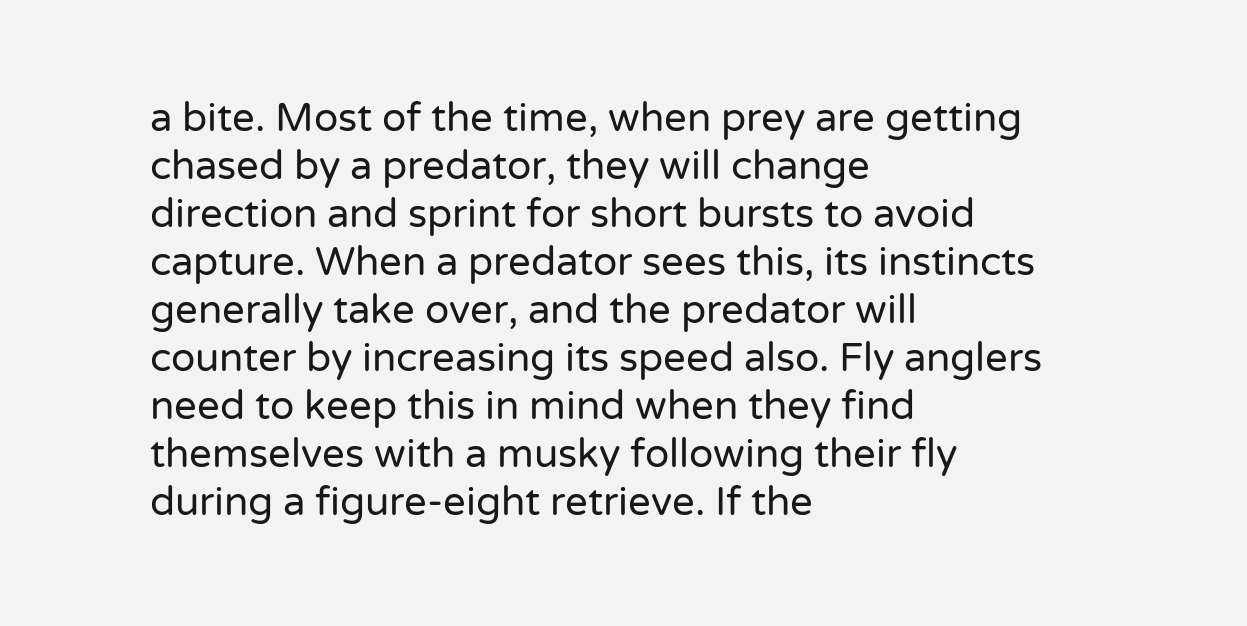a bite. Most of the time, when prey are getting chased by a predator, they will change direction and sprint for short bursts to avoid capture. When a predator sees this, its instincts generally take over, and the predator will counter by increasing its speed also. Fly anglers need to keep this in mind when they find themselves with a musky following their fly during a figure-eight retrieve. If the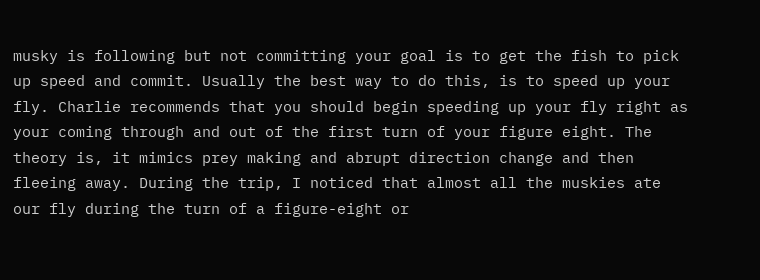musky is following but not committing your goal is to get the fish to pick up speed and commit. Usually the best way to do this, is to speed up your fly. Charlie recommends that you should begin speeding up your fly right as your coming through and out of the first turn of your figure eight. The theory is, it mimics prey making and abrupt direction change and then fleeing away. During the trip, I noticed that almost all the muskies ate our fly during the turn of a figure-eight or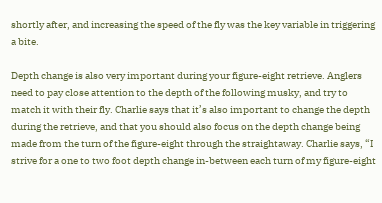shortly after, and increasing the speed of the fly was the key variable in triggering a bite.

Depth change is also very important during your figure-eight retrieve. Anglers need to pay close attention to the depth of the following musky, and try to match it with their fly. Charlie says that it’s also important to change the depth during the retrieve, and that you should also focus on the depth change being made from the turn of the figure-eight through the straightaway. Charlie says, “I strive for a one to two foot depth change in-between each turn of my figure-eight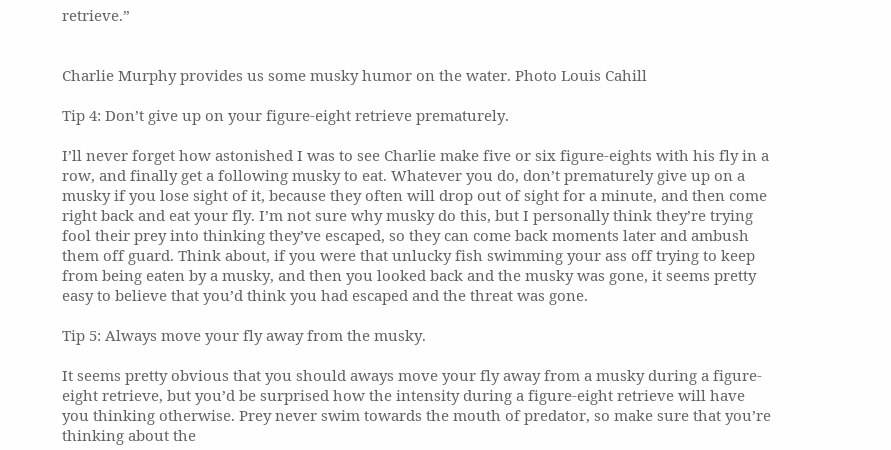retrieve.”


Charlie Murphy provides us some musky humor on the water. Photo Louis Cahill

Tip 4: Don’t give up on your figure-eight retrieve prematurely.

I’ll never forget how astonished I was to see Charlie make five or six figure-eights with his fly in a row, and finally get a following musky to eat. Whatever you do, don’t prematurely give up on a musky if you lose sight of it, because they often will drop out of sight for a minute, and then come right back and eat your fly. I’m not sure why musky do this, but I personally think they’re trying fool their prey into thinking they’ve escaped, so they can come back moments later and ambush them off guard. Think about, if you were that unlucky fish swimming your ass off trying to keep from being eaten by a musky, and then you looked back and the musky was gone, it seems pretty easy to believe that you’d think you had escaped and the threat was gone.

Tip 5: Always move your fly away from the musky.

It seems pretty obvious that you should aways move your fly away from a musky during a figure-eight retrieve, but you’d be surprised how the intensity during a figure-eight retrieve will have you thinking otherwise. Prey never swim towards the mouth of predator, so make sure that you’re thinking about the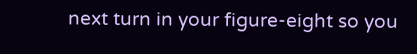next turn in your figure-eight so you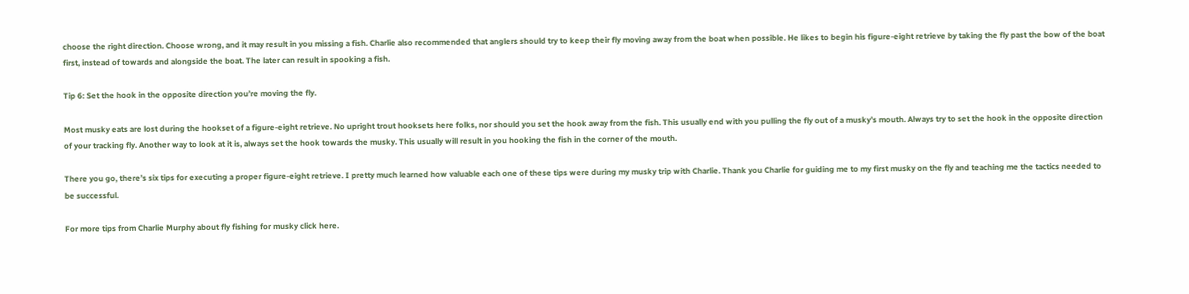choose the right direction. Choose wrong, and it may result in you missing a fish. Charlie also recommended that anglers should try to keep their fly moving away from the boat when possible. He likes to begin his figure-eight retrieve by taking the fly past the bow of the boat first, instead of towards and alongside the boat. The later can result in spooking a fish.

Tip 6: Set the hook in the opposite direction you’re moving the fly.

Most musky eats are lost during the hookset of a figure-eight retrieve. No upright trout hooksets here folks, nor should you set the hook away from the fish. This usually end with you pulling the fly out of a musky’s mouth. Always try to set the hook in the opposite direction of your tracking fly. Another way to look at it is, always set the hook towards the musky. This usually will result in you hooking the fish in the corner of the mouth.

There you go, there’s six tips for executing a proper figure-eight retrieve. I pretty much learned how valuable each one of these tips were during my musky trip with Charlie. Thank you Charlie for guiding me to my first musky on the fly and teaching me the tactics needed to be successful.

For more tips from Charlie Murphy about fly fishing for musky click here.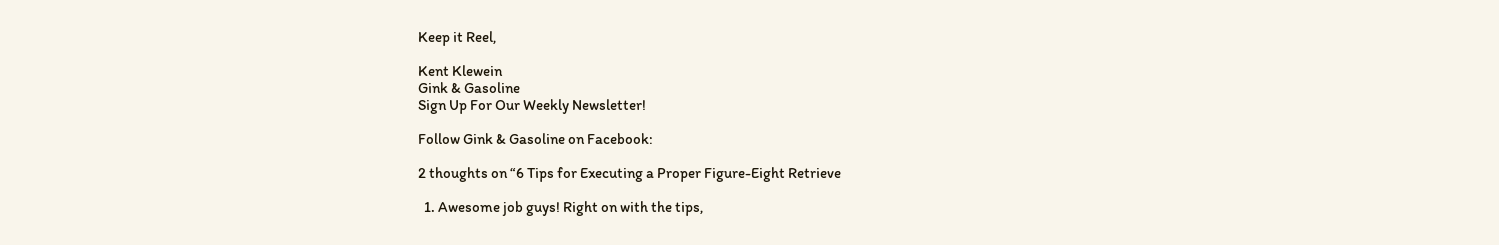Keep it Reel,

Kent Klewein
Gink & Gasoline
Sign Up For Our Weekly Newsletter!

Follow Gink & Gasoline on Facebook:

2 thoughts on “6 Tips for Executing a Proper Figure-Eight Retrieve

  1. Awesome job guys! Right on with the tips,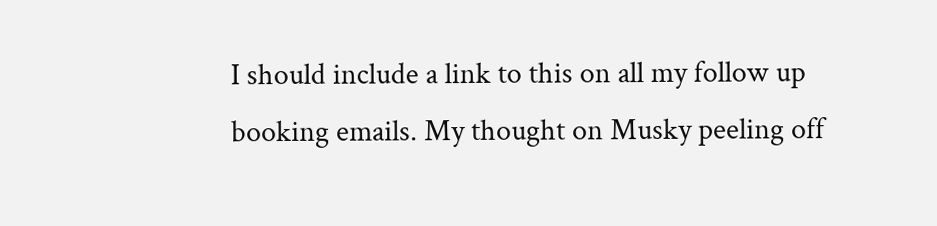I should include a link to this on all my follow up booking emails. My thought on Musky peeling off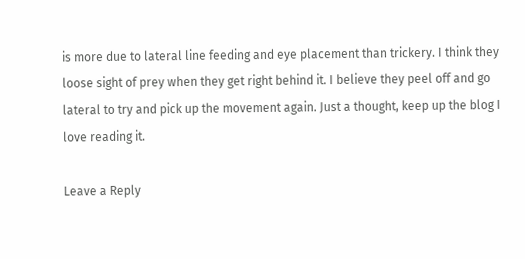is more due to lateral line feeding and eye placement than trickery. I think they loose sight of prey when they get right behind it. I believe they peel off and go lateral to try and pick up the movement again. Just a thought, keep up the blog I love reading it.

Leave a Reply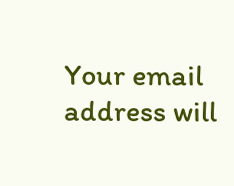Your email address will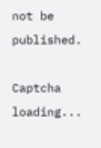not be published.

Captcha loading...